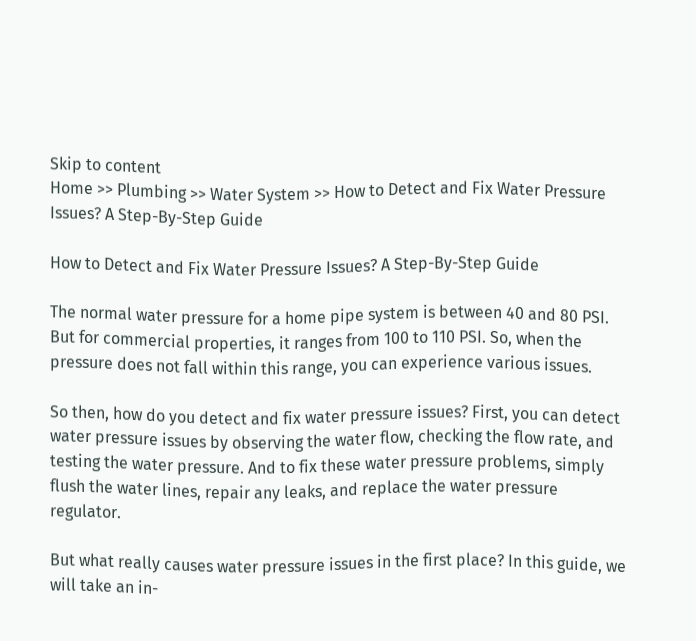Skip to content
Home >> Plumbing >> Water System >> How to Detect and Fix Water Pressure Issues? A Step-By-Step Guide

How to Detect and Fix Water Pressure Issues? A Step-By-Step Guide

The normal water pressure for a home pipe system is between 40 and 80 PSI. But for commercial properties, it ranges from 100 to 110 PSI. So, when the pressure does not fall within this range, you can experience various issues.

So then, how do you detect and fix water pressure issues? First, you can detect water pressure issues by observing the water flow, checking the flow rate, and testing the water pressure. And to fix these water pressure problems, simply flush the water lines, repair any leaks, and replace the water pressure regulator.

But what really causes water pressure issues in the first place? In this guide, we will take an in-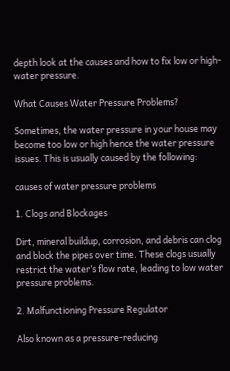depth look at the causes and how to fix low or high-water pressure.

What Causes Water Pressure Problems?

Sometimes, the water pressure in your house may become too low or high hence the water pressure issues. This is usually caused by the following:

causes of water pressure problems

1. Clogs and Blockages

Dirt, mineral buildup, corrosion, and debris can clog and block the pipes over time. These clogs usually restrict the water’s flow rate, leading to low water pressure problems.

2. Malfunctioning Pressure Regulator

Also known as a pressure-reducing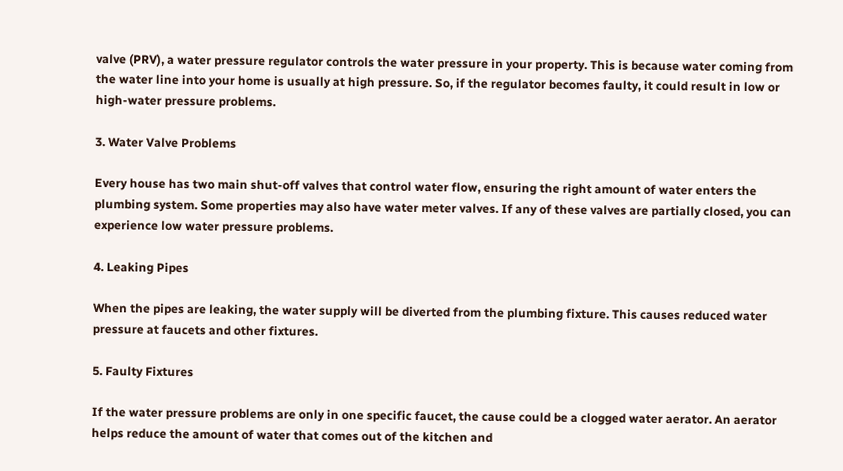valve (PRV), a water pressure regulator controls the water pressure in your property. This is because water coming from the water line into your home is usually at high pressure. So, if the regulator becomes faulty, it could result in low or high-water pressure problems.

3. Water Valve Problems

Every house has two main shut-off valves that control water flow, ensuring the right amount of water enters the plumbing system. Some properties may also have water meter valves. If any of these valves are partially closed, you can experience low water pressure problems.

4. Leaking Pipes

When the pipes are leaking, the water supply will be diverted from the plumbing fixture. This causes reduced water pressure at faucets and other fixtures.

5. Faulty Fixtures

If the water pressure problems are only in one specific faucet, the cause could be a clogged water aerator. An aerator helps reduce the amount of water that comes out of the kitchen and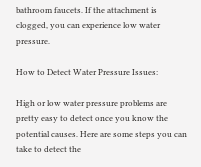bathroom faucets. If the attachment is clogged, you can experience low water pressure.

How to Detect Water Pressure Issues:

High or low water pressure problems are pretty easy to detect once you know the potential causes. Here are some steps you can take to detect the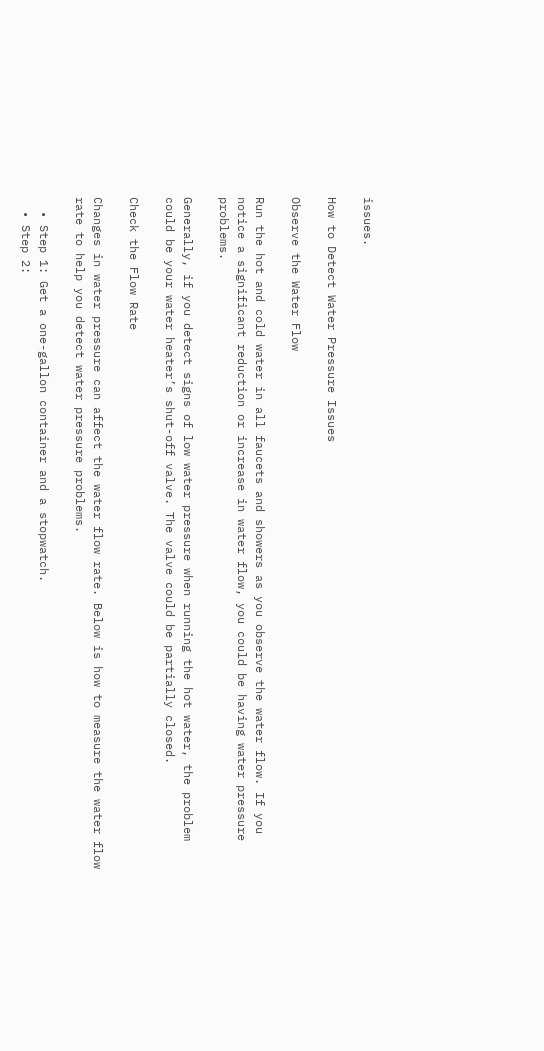issues.

How to Detect Water Pressure Issues

Observe the Water Flow

Run the hot and cold water in all faucets and showers as you observe the water flow. If you notice a significant reduction or increase in water flow, you could be having water pressure problems.

Generally, if you detect signs of low water pressure when running the hot water, the problem could be your water heater’s shut-off valve. The valve could be partially closed.

Check the Flow Rate

Changes in water pressure can affect the water flow rate. Below is how to measure the water flow rate to help you detect water pressure problems.

  • Step 1: Get a one-gallon container and a stopwatch.
  • Step 2: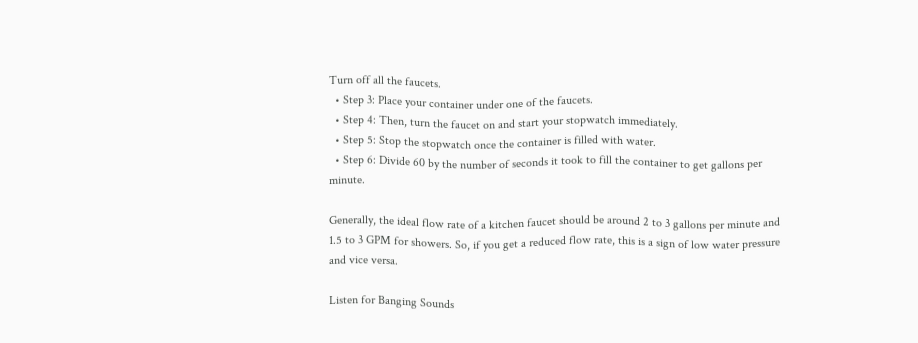Turn off all the faucets.
  • Step 3: Place your container under one of the faucets.
  • Step 4: Then, turn the faucet on and start your stopwatch immediately.
  • Step 5: Stop the stopwatch once the container is filled with water.
  • Step 6: Divide 60 by the number of seconds it took to fill the container to get gallons per minute.

Generally, the ideal flow rate of a kitchen faucet should be around 2 to 3 gallons per minute and 1.5 to 3 GPM for showers. So, if you get a reduced flow rate, this is a sign of low water pressure and vice versa.

Listen for Banging Sounds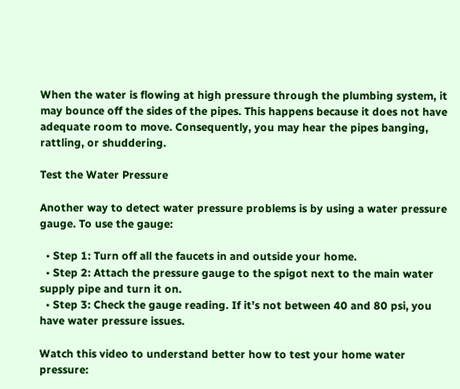When the water is flowing at high pressure through the plumbing system, it may bounce off the sides of the pipes. This happens because it does not have adequate room to move. Consequently, you may hear the pipes banging, rattling, or shuddering.

Test the Water Pressure

Another way to detect water pressure problems is by using a water pressure gauge. To use the gauge:

  • Step 1: Turn off all the faucets in and outside your home.
  • Step 2: Attach the pressure gauge to the spigot next to the main water supply pipe and turn it on.
  • Step 3: Check the gauge reading. If it’s not between 40 and 80 psi, you have water pressure issues.

Watch this video to understand better how to test your home water pressure: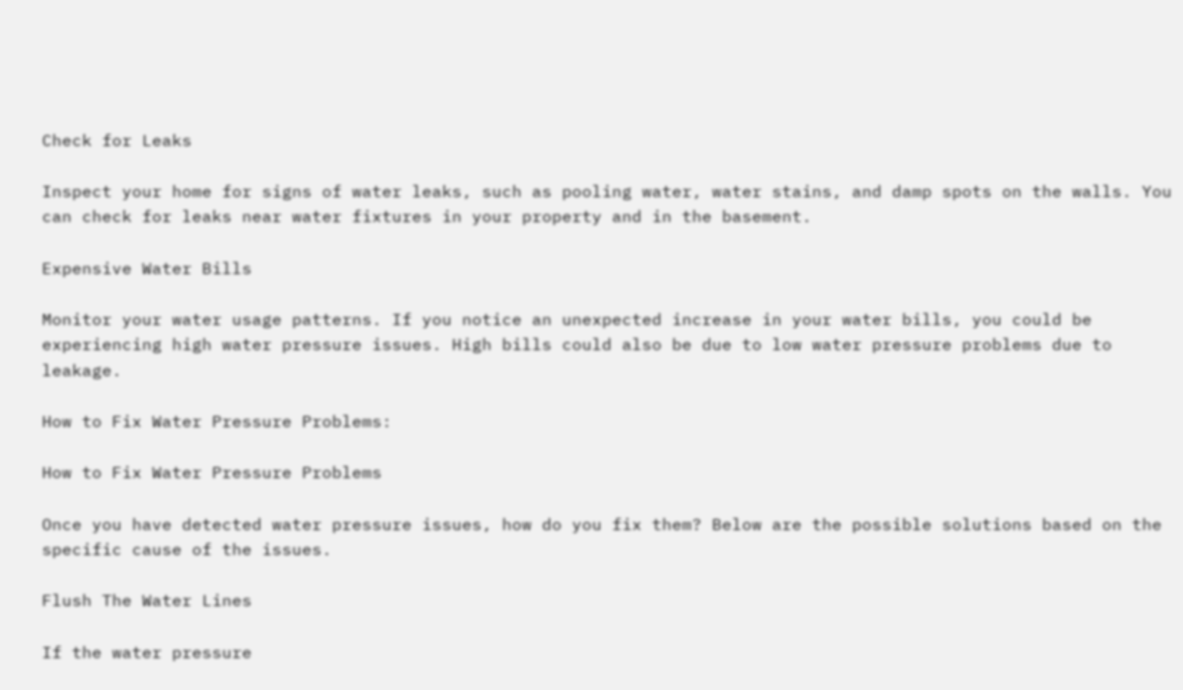Check for Leaks

Inspect your home for signs of water leaks, such as pooling water, water stains, and damp spots on the walls. You can check for leaks near water fixtures in your property and in the basement.

Expensive Water Bills

Monitor your water usage patterns. If you notice an unexpected increase in your water bills, you could be experiencing high water pressure issues. High bills could also be due to low water pressure problems due to leakage.

How to Fix Water Pressure Problems:

How to Fix Water Pressure Problems

Once you have detected water pressure issues, how do you fix them? Below are the possible solutions based on the specific cause of the issues.

Flush The Water Lines

If the water pressure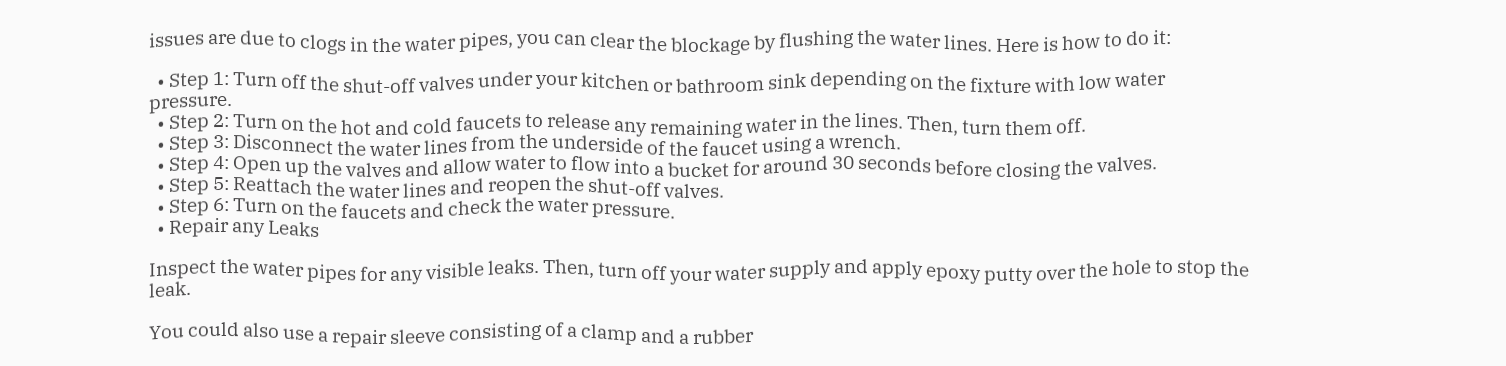issues are due to clogs in the water pipes, you can clear the blockage by flushing the water lines. Here is how to do it:

  • Step 1: Turn off the shut-off valves under your kitchen or bathroom sink depending on the fixture with low water pressure.
  • Step 2: Turn on the hot and cold faucets to release any remaining water in the lines. Then, turn them off.
  • Step 3: Disconnect the water lines from the underside of the faucet using a wrench.
  • Step 4: Open up the valves and allow water to flow into a bucket for around 30 seconds before closing the valves.
  • Step 5: Reattach the water lines and reopen the shut-off valves.
  • Step 6: Turn on the faucets and check the water pressure.
  • Repair any Leaks

Inspect the water pipes for any visible leaks. Then, turn off your water supply and apply epoxy putty over the hole to stop the leak.

You could also use a repair sleeve consisting of a clamp and a rubber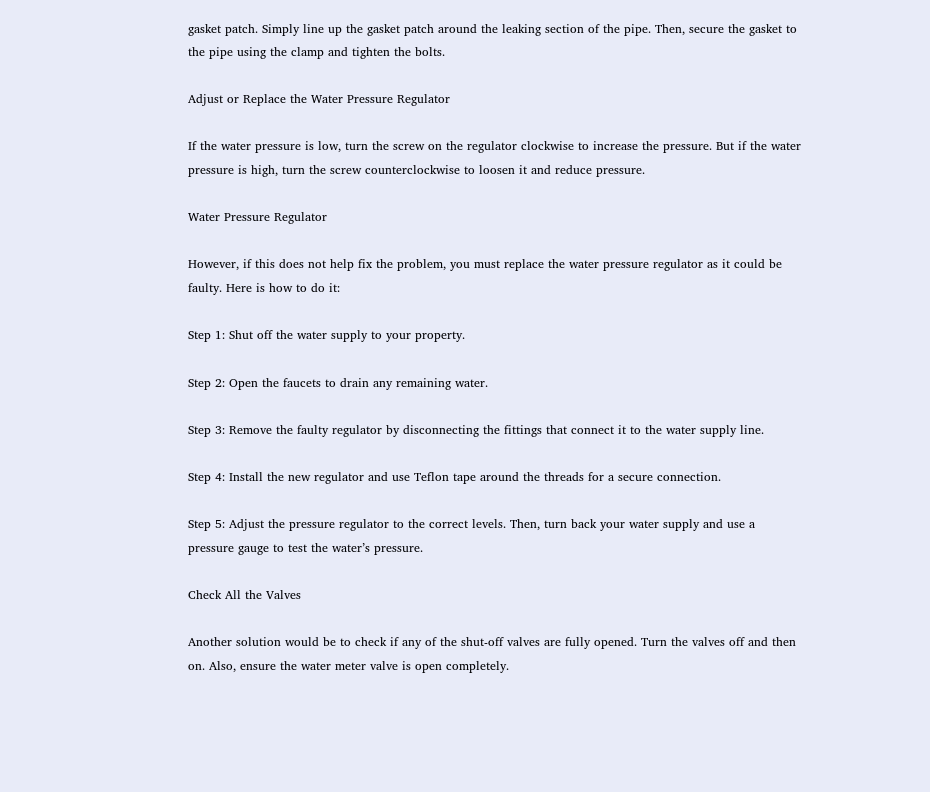gasket patch. Simply line up the gasket patch around the leaking section of the pipe. Then, secure the gasket to the pipe using the clamp and tighten the bolts.

Adjust or Replace the Water Pressure Regulator

If the water pressure is low, turn the screw on the regulator clockwise to increase the pressure. But if the water pressure is high, turn the screw counterclockwise to loosen it and reduce pressure.

Water Pressure Regulator

However, if this does not help fix the problem, you must replace the water pressure regulator as it could be faulty. Here is how to do it:

Step 1: Shut off the water supply to your property.

Step 2: Open the faucets to drain any remaining water.

Step 3: Remove the faulty regulator by disconnecting the fittings that connect it to the water supply line.

Step 4: Install the new regulator and use Teflon tape around the threads for a secure connection.

Step 5: Adjust the pressure regulator to the correct levels. Then, turn back your water supply and use a pressure gauge to test the water’s pressure.

Check All the Valves

Another solution would be to check if any of the shut-off valves are fully opened. Turn the valves off and then on. Also, ensure the water meter valve is open completely.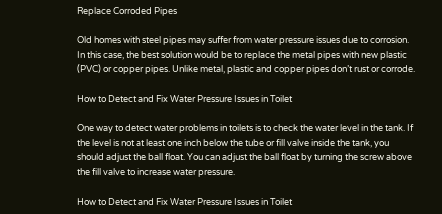Replace Corroded Pipes

Old homes with steel pipes may suffer from water pressure issues due to corrosion. In this case, the best solution would be to replace the metal pipes with new plastic (PVC) or copper pipes. Unlike metal, plastic and copper pipes don’t rust or corrode.

How to Detect and Fix Water Pressure Issues in Toilet

One way to detect water problems in toilets is to check the water level in the tank. If the level is not at least one inch below the tube or fill valve inside the tank, you should adjust the ball float. You can adjust the ball float by turning the screw above the fill valve to increase water pressure.

How to Detect and Fix Water Pressure Issues in Toilet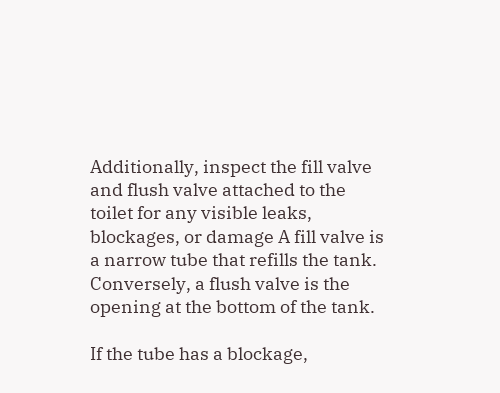Additionally, inspect the fill valve and flush valve attached to the toilet for any visible leaks, blockages, or damage A fill valve is a narrow tube that refills the tank. Conversely, a flush valve is the opening at the bottom of the tank.

If the tube has a blockage,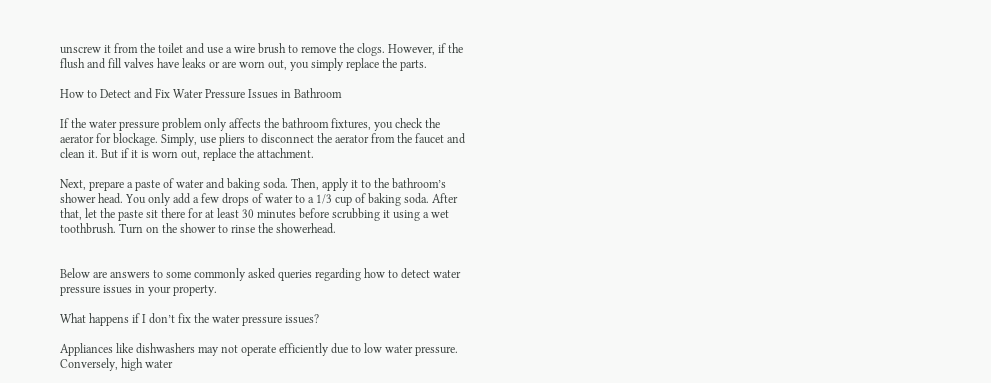unscrew it from the toilet and use a wire brush to remove the clogs. However, if the flush and fill valves have leaks or are worn out, you simply replace the parts.

How to Detect and Fix Water Pressure Issues in Bathroom

If the water pressure problem only affects the bathroom fixtures, you check the aerator for blockage. Simply, use pliers to disconnect the aerator from the faucet and clean it. But if it is worn out, replace the attachment.

Next, prepare a paste of water and baking soda. Then, apply it to the bathroom’s shower head. You only add a few drops of water to a 1/3 cup of baking soda. After that, let the paste sit there for at least 30 minutes before scrubbing it using a wet toothbrush. Turn on the shower to rinse the showerhead.


Below are answers to some commonly asked queries regarding how to detect water pressure issues in your property.

What happens if I don’t fix the water pressure issues?

Appliances like dishwashers may not operate efficiently due to low water pressure. Conversely, high water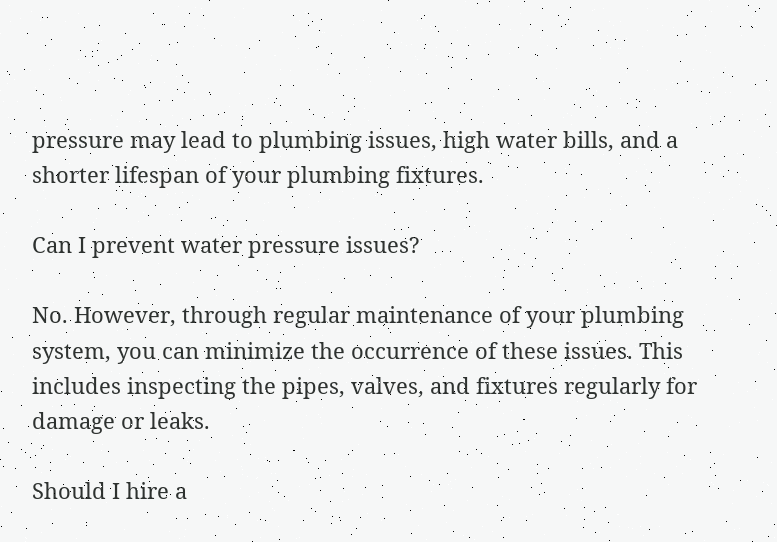pressure may lead to plumbing issues, high water bills, and a shorter lifespan of your plumbing fixtures.

Can I prevent water pressure issues?

No. However, through regular maintenance of your plumbing system, you can minimize the occurrence of these issues. This includes inspecting the pipes, valves, and fixtures regularly for damage or leaks.

Should I hire a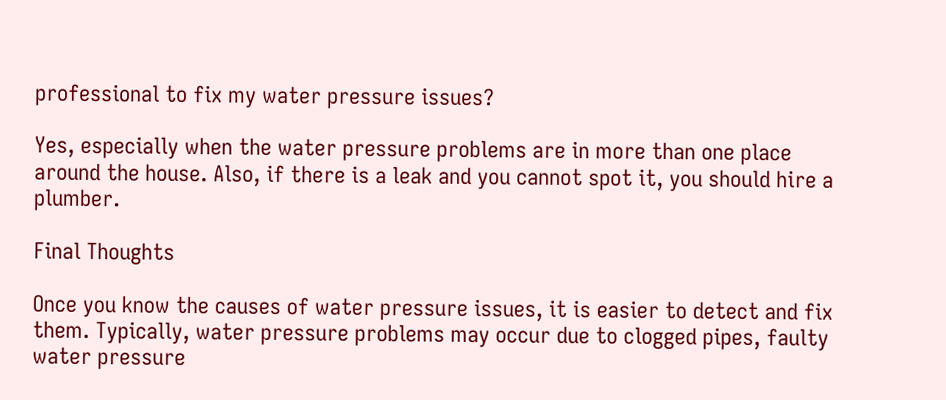professional to fix my water pressure issues?

Yes, especially when the water pressure problems are in more than one place around the house. Also, if there is a leak and you cannot spot it, you should hire a plumber.

Final Thoughts

Once you know the causes of water pressure issues, it is easier to detect and fix them. Typically, water pressure problems may occur due to clogged pipes, faulty water pressure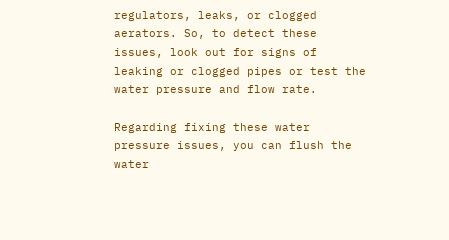regulators, leaks, or clogged aerators. So, to detect these issues, look out for signs of leaking or clogged pipes or test the water pressure and flow rate.

Regarding fixing these water pressure issues, you can flush the water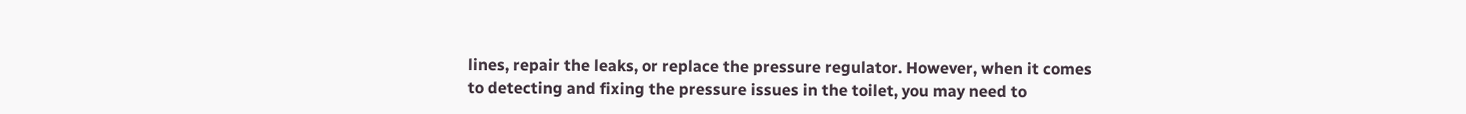lines, repair the leaks, or replace the pressure regulator. However, when it comes to detecting and fixing the pressure issues in the toilet, you may need to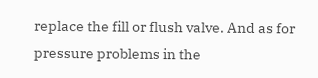replace the fill or flush valve. And as for pressure problems in the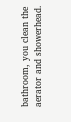bathroom, you clean the aerator and showerhead.